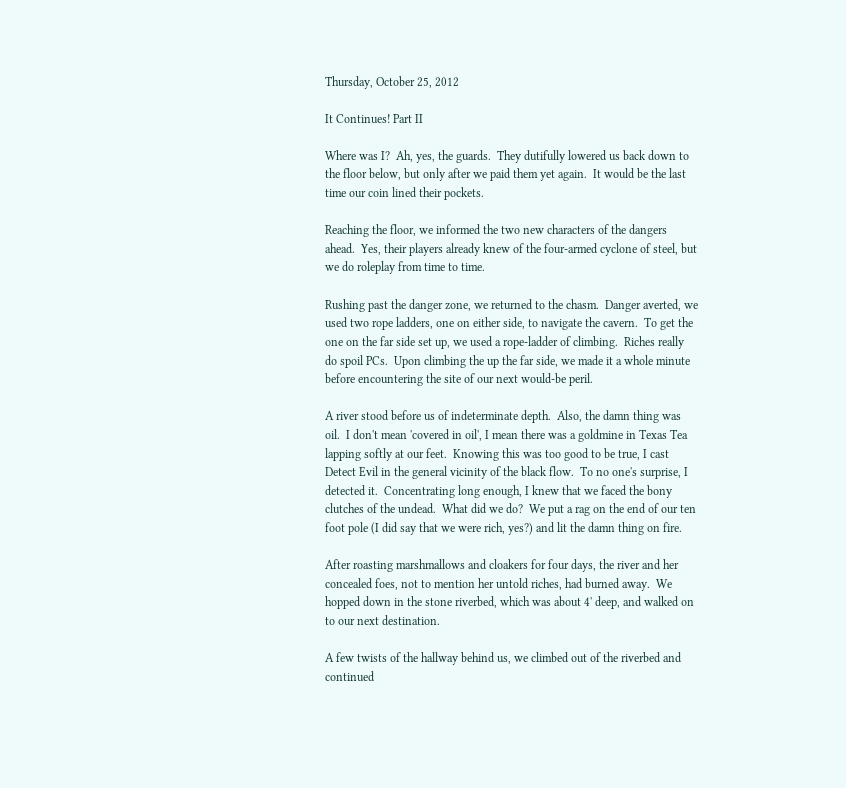Thursday, October 25, 2012

It Continues! Part II

Where was I?  Ah, yes, the guards.  They dutifully lowered us back down to the floor below, but only after we paid them yet again.  It would be the last time our coin lined their pockets.

Reaching the floor, we informed the two new characters of the dangers ahead.  Yes, their players already knew of the four-armed cyclone of steel, but we do roleplay from time to time.

Rushing past the danger zone, we returned to the chasm.  Danger averted, we used two rope ladders, one on either side, to navigate the cavern.  To get the one on the far side set up, we used a rope-ladder of climbing.  Riches really do spoil PCs.  Upon climbing the up the far side, we made it a whole minute before encountering the site of our next would-be peril.

A river stood before us of indeterminate depth.  Also, the damn thing was oil.  I don't mean 'covered in oil', I mean there was a goldmine in Texas Tea lapping softly at our feet.  Knowing this was too good to be true, I cast Detect Evil in the general vicinity of the black flow.  To no one's surprise, I detected it.  Concentrating long enough, I knew that we faced the bony clutches of the undead.  What did we do?  We put a rag on the end of our ten foot pole (I did say that we were rich, yes?) and lit the damn thing on fire.

After roasting marshmallows and cloakers for four days, the river and her concealed foes, not to mention her untold riches, had burned away.  We hopped down in the stone riverbed, which was about 4' deep, and walked on to our next destination.

A few twists of the hallway behind us, we climbed out of the riverbed and continued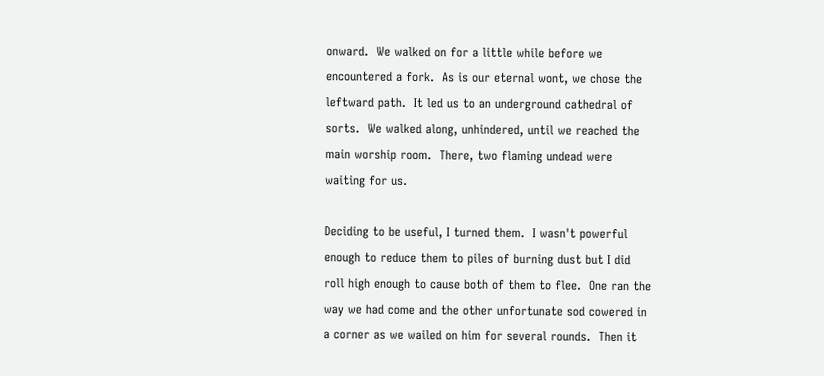onward.  We walked on for a little while before we encountered a fork.  As is our eternal wont, we chose the leftward path.  It led us to an underground cathedral of sorts.  We walked along, unhindered, until we reached the main worship room.  There, two flaming undead were waiting for us.

Deciding to be useful, I turned them.  I wasn't powerful enough to reduce them to piles of burning dust but I did roll high enough to cause both of them to flee.  One ran the way we had come and the other unfortunate sod cowered in a corner as we wailed on him for several rounds.  Then it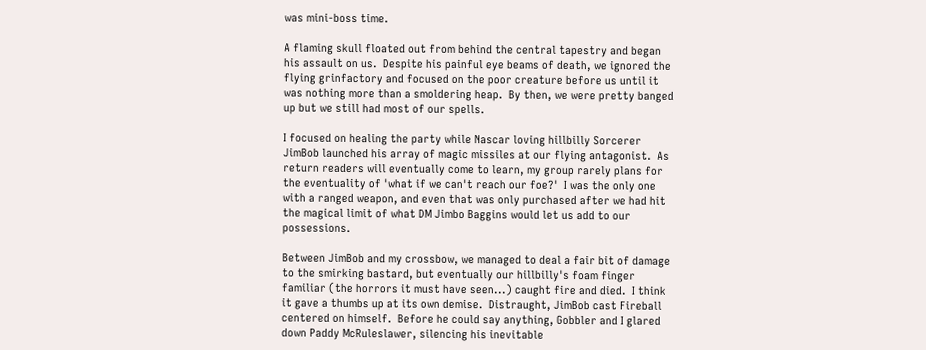was mini-boss time.

A flaming skull floated out from behind the central tapestry and began his assault on us.  Despite his painful eye beams of death, we ignored the flying grinfactory and focused on the poor creature before us until it was nothing more than a smoldering heap.  By then, we were pretty banged up but we still had most of our spells.

I focused on healing the party while Nascar loving hillbilly Sorcerer JimBob launched his array of magic missiles at our flying antagonist.  As return readers will eventually come to learn, my group rarely plans for the eventuality of 'what if we can't reach our foe?'  I was the only one with a ranged weapon, and even that was only purchased after we had hit the magical limit of what DM Jimbo Baggins would let us add to our possessions.

Between JimBob and my crossbow, we managed to deal a fair bit of damage to the smirking bastard, but eventually our hillbilly's foam finger familiar (the horrors it must have seen...) caught fire and died.  I think it gave a thumbs up at its own demise.  Distraught, JimBob cast Fireball centered on himself.  Before he could say anything, Gobbler and I glared down Paddy McRuleslawer, silencing his inevitable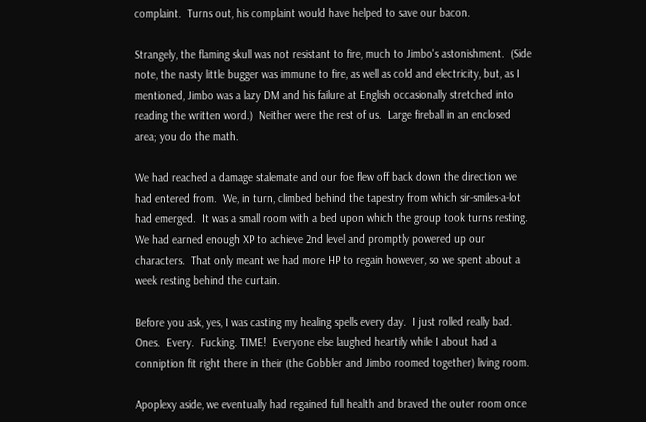complaint.  Turns out, his complaint would have helped to save our bacon.

Strangely, the flaming skull was not resistant to fire, much to Jimbo's astonishment.  (Side note, the nasty little bugger was immune to fire, as well as cold and electricity, but, as I mentioned, Jimbo was a lazy DM and his failure at English occasionally stretched into reading the written word.)  Neither were the rest of us.  Large fireball in an enclosed area; you do the math.

We had reached a damage stalemate and our foe flew off back down the direction we had entered from.  We, in turn, climbed behind the tapestry from which sir-smiles-a-lot had emerged.  It was a small room with a bed upon which the group took turns resting.  We had earned enough XP to achieve 2nd level and promptly powered up our characters.  That only meant we had more HP to regain however, so we spent about a week resting behind the curtain.

Before you ask, yes, I was casting my healing spells every day.  I just rolled really bad.  Ones.  Every.  Fucking. TIME!  Everyone else laughed heartily while I about had a conniption fit right there in their (the Gobbler and Jimbo roomed together) living room.

Apoplexy aside, we eventually had regained full health and braved the outer room once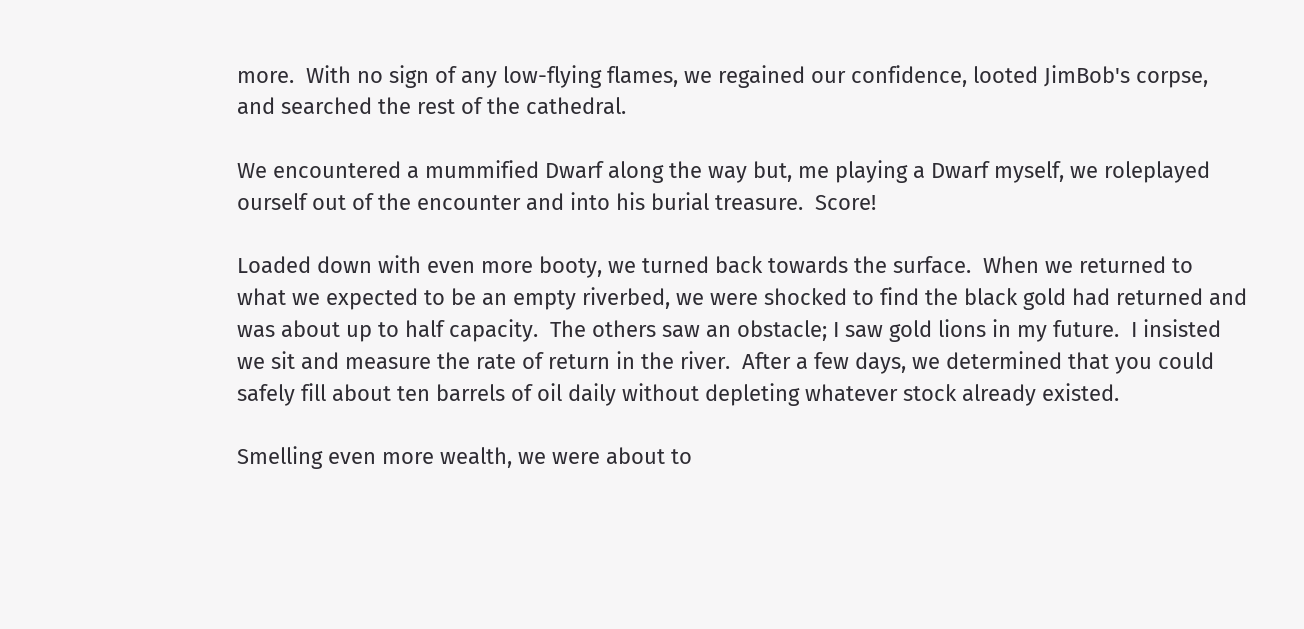more.  With no sign of any low-flying flames, we regained our confidence, looted JimBob's corpse, and searched the rest of the cathedral.

We encountered a mummified Dwarf along the way but, me playing a Dwarf myself, we roleplayed ourself out of the encounter and into his burial treasure.  Score!

Loaded down with even more booty, we turned back towards the surface.  When we returned to what we expected to be an empty riverbed, we were shocked to find the black gold had returned and was about up to half capacity.  The others saw an obstacle; I saw gold lions in my future.  I insisted we sit and measure the rate of return in the river.  After a few days, we determined that you could safely fill about ten barrels of oil daily without depleting whatever stock already existed.

Smelling even more wealth, we were about to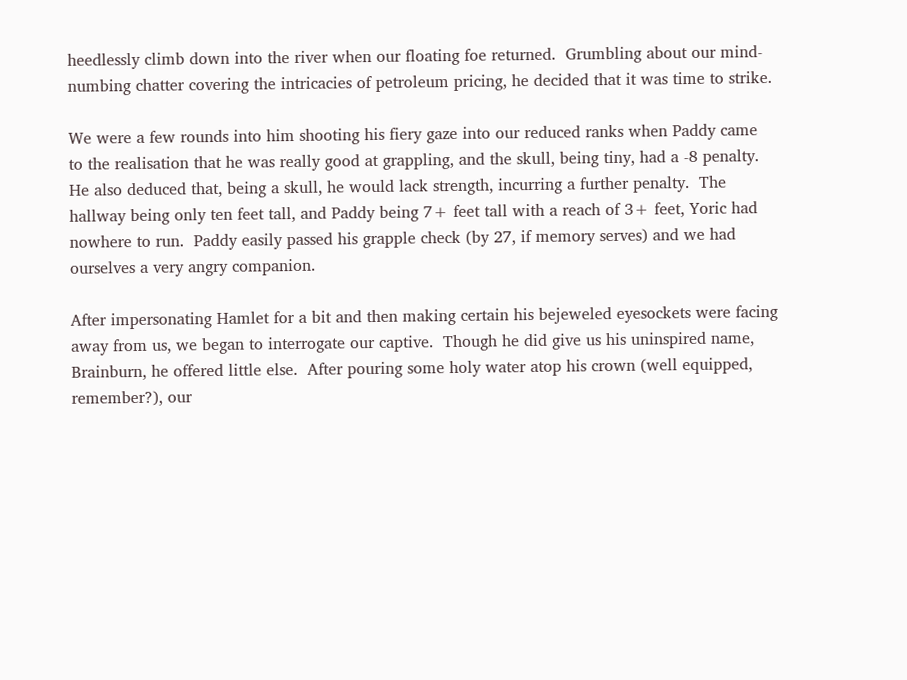heedlessly climb down into the river when our floating foe returned.  Grumbling about our mind-numbing chatter covering the intricacies of petroleum pricing, he decided that it was time to strike.

We were a few rounds into him shooting his fiery gaze into our reduced ranks when Paddy came to the realisation that he was really good at grappling, and the skull, being tiny, had a -8 penalty.  He also deduced that, being a skull, he would lack strength, incurring a further penalty.  The hallway being only ten feet tall, and Paddy being 7+ feet tall with a reach of 3+ feet, Yoric had nowhere to run.  Paddy easily passed his grapple check (by 27, if memory serves) and we had ourselves a very angry companion.

After impersonating Hamlet for a bit and then making certain his bejeweled eyesockets were facing away from us, we began to interrogate our captive.  Though he did give us his uninspired name, Brainburn, he offered little else.  After pouring some holy water atop his crown (well equipped, remember?), our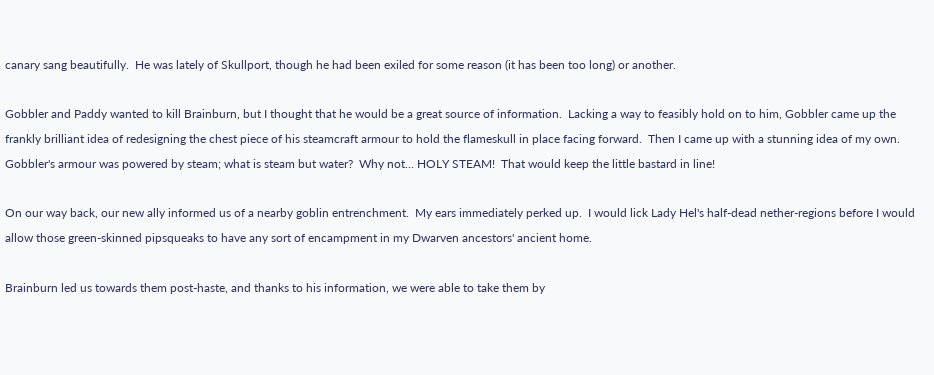canary sang beautifully.  He was lately of Skullport, though he had been exiled for some reason (it has been too long) or another.

Gobbler and Paddy wanted to kill Brainburn, but I thought that he would be a great source of information.  Lacking a way to feasibly hold on to him, Gobbler came up the frankly brilliant idea of redesigning the chest piece of his steamcraft armour to hold the flameskull in place facing forward.  Then I came up with a stunning idea of my own.  Gobbler's armour was powered by steam; what is steam but water?  Why not... HOLY STEAM!  That would keep the little bastard in line!

On our way back, our new ally informed us of a nearby goblin entrenchment.  My ears immediately perked up.  I would lick Lady Hel's half-dead nether-regions before I would allow those green-skinned pipsqueaks to have any sort of encampment in my Dwarven ancestors' ancient home.

Brainburn led us towards them post-haste, and thanks to his information, we were able to take them by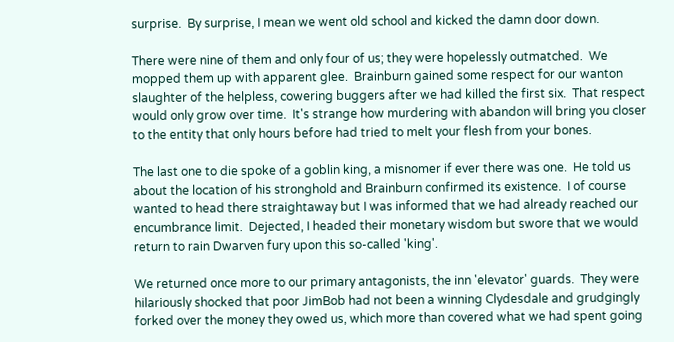surprise.  By surprise, I mean we went old school and kicked the damn door down.

There were nine of them and only four of us; they were hopelessly outmatched.  We mopped them up with apparent glee.  Brainburn gained some respect for our wanton slaughter of the helpless, cowering buggers after we had killed the first six.  That respect would only grow over time.  It's strange how murdering with abandon will bring you closer to the entity that only hours before had tried to melt your flesh from your bones.

The last one to die spoke of a goblin king, a misnomer if ever there was one.  He told us about the location of his stronghold and Brainburn confirmed its existence.  I of course wanted to head there straightaway but I was informed that we had already reached our encumbrance limit.  Dejected, I headed their monetary wisdom but swore that we would return to rain Dwarven fury upon this so-called 'king'.

We returned once more to our primary antagonists, the inn 'elevator' guards.  They were hilariously shocked that poor JimBob had not been a winning Clydesdale and grudgingly forked over the money they owed us, which more than covered what we had spent going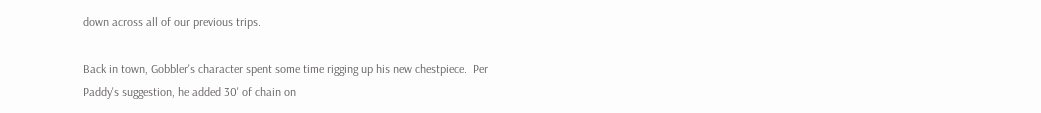down across all of our previous trips.

Back in town, Gobbler's character spent some time rigging up his new chestpiece.  Per Paddy's suggestion, he added 30' of chain on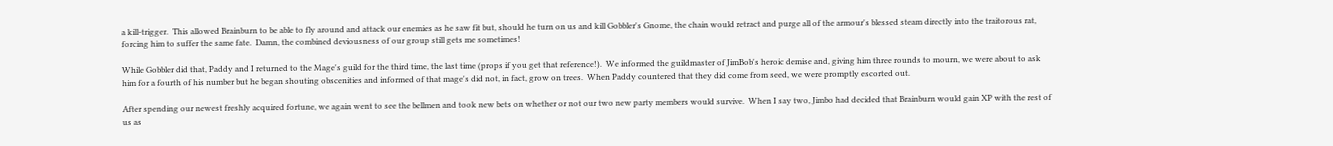a kill-trigger.  This allowed Brainburn to be able to fly around and attack our enemies as he saw fit but, should he turn on us and kill Gobbler's Gnome, the chain would retract and purge all of the armour's blessed steam directly into the traitorous rat, forcing him to suffer the same fate.  Damn, the combined deviousness of our group still gets me sometimes!

While Gobbler did that, Paddy and I returned to the Mage's guild for the third time, the last time (props if you get that reference!).  We informed the guildmaster of JimBob's heroic demise and, giving him three rounds to mourn, we were about to ask him for a fourth of his number but he began shouting obscenities and informed of that mage's did not, in fact, grow on trees.  When Paddy countered that they did come from seed, we were promptly escorted out.

After spending our newest freshly acquired fortune, we again went to see the bellmen and took new bets on whether or not our two new party members would survive.  When I say two, Jimbo had decided that Brainburn would gain XP with the rest of us as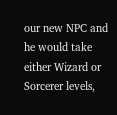our new NPC and he would take either Wizard or Sorcerer levels,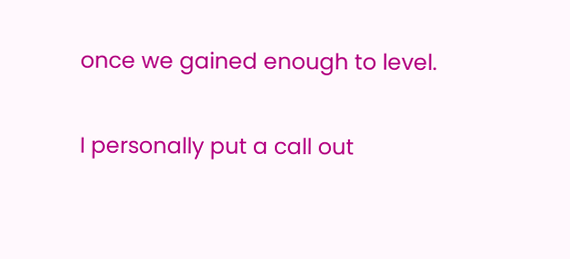once we gained enough to level.

I personally put a call out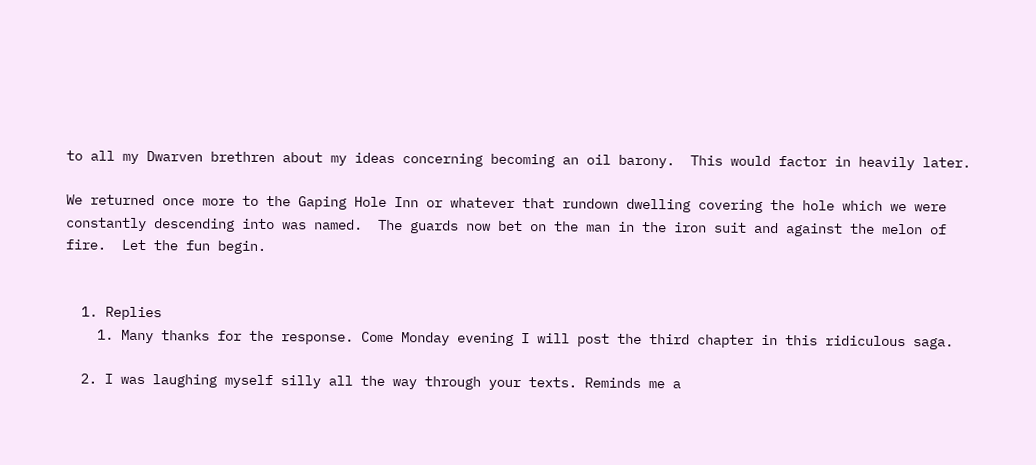to all my Dwarven brethren about my ideas concerning becoming an oil barony.  This would factor in heavily later.

We returned once more to the Gaping Hole Inn or whatever that rundown dwelling covering the hole which we were constantly descending into was named.  The guards now bet on the man in the iron suit and against the melon of fire.  Let the fun begin.


  1. Replies
    1. Many thanks for the response. Come Monday evening I will post the third chapter in this ridiculous saga.

  2. I was laughing myself silly all the way through your texts. Reminds me a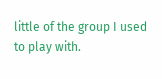little of the group I used to play with.